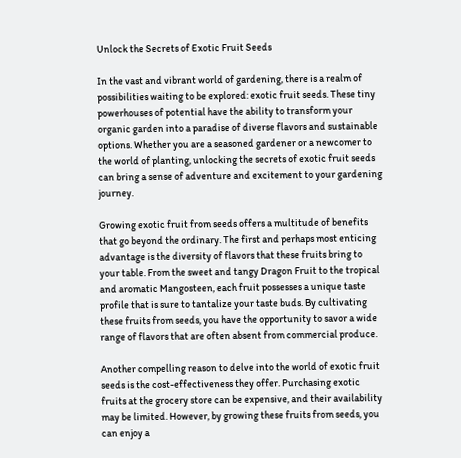Unlock the Secrets of Exotic Fruit Seeds

In the vast and vibrant world of gardening, there is a realm of possibilities waiting to be explored: exotic fruit seeds. These tiny powerhouses of potential have the ability to transform your organic garden into a paradise of diverse flavors and sustainable options. Whether you are a seasoned gardener or a newcomer to the world of planting, unlocking the secrets of exotic fruit seeds can bring a sense of adventure and excitement to your gardening journey.

Growing exotic fruit from seeds offers a multitude of benefits that go beyond the ordinary. The first and perhaps most enticing advantage is the diversity of flavors that these fruits bring to your table. From the sweet and tangy Dragon Fruit to the tropical and aromatic Mangosteen, each fruit possesses a unique taste profile that is sure to tantalize your taste buds. By cultivating these fruits from seeds, you have the opportunity to savor a wide range of flavors that are often absent from commercial produce.

Another compelling reason to delve into the world of exotic fruit seeds is the cost-effectiveness they offer. Purchasing exotic fruits at the grocery store can be expensive, and their availability may be limited. However, by growing these fruits from seeds, you can enjoy a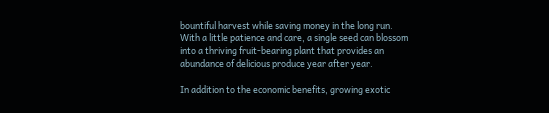bountiful harvest while saving money in the long run. With a little patience and care, a single seed can blossom into a thriving fruit-bearing plant that provides an abundance of delicious produce year after year.

In addition to the economic benefits, growing exotic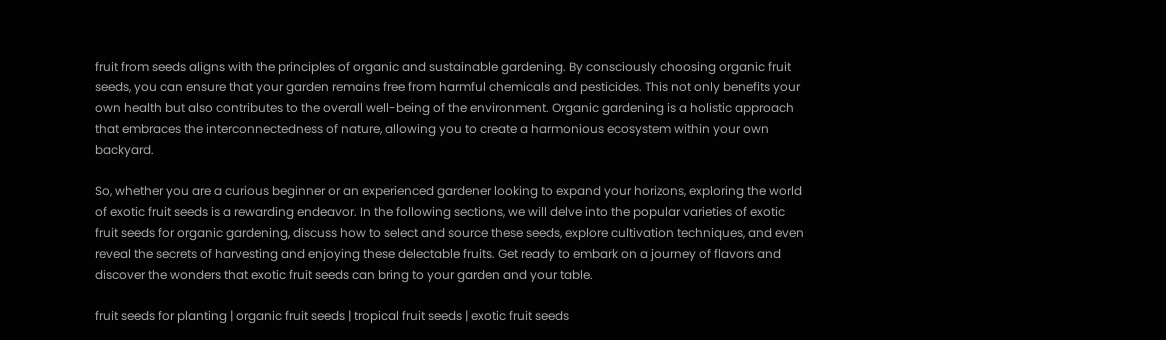fruit from seeds aligns with the principles of organic and sustainable gardening. By consciously choosing organic fruit seeds, you can ensure that your garden remains free from harmful chemicals and pesticides. This not only benefits your own health but also contributes to the overall well-being of the environment. Organic gardening is a holistic approach that embraces the interconnectedness of nature, allowing you to create a harmonious ecosystem within your own backyard.

So, whether you are a curious beginner or an experienced gardener looking to expand your horizons, exploring the world of exotic fruit seeds is a rewarding endeavor. In the following sections, we will delve into the popular varieties of exotic fruit seeds for organic gardening, discuss how to select and source these seeds, explore cultivation techniques, and even reveal the secrets of harvesting and enjoying these delectable fruits. Get ready to embark on a journey of flavors and discover the wonders that exotic fruit seeds can bring to your garden and your table.

fruit seeds for planting | organic fruit seeds | tropical fruit seeds | exotic fruit seeds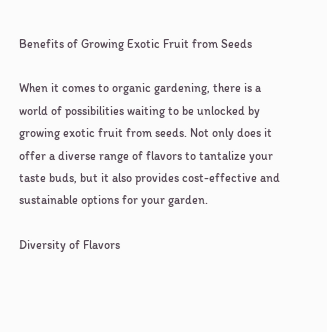Benefits of Growing Exotic Fruit from Seeds

When it comes to organic gardening, there is a world of possibilities waiting to be unlocked by growing exotic fruit from seeds. Not only does it offer a diverse range of flavors to tantalize your taste buds, but it also provides cost-effective and sustainable options for your garden.

Diversity of Flavors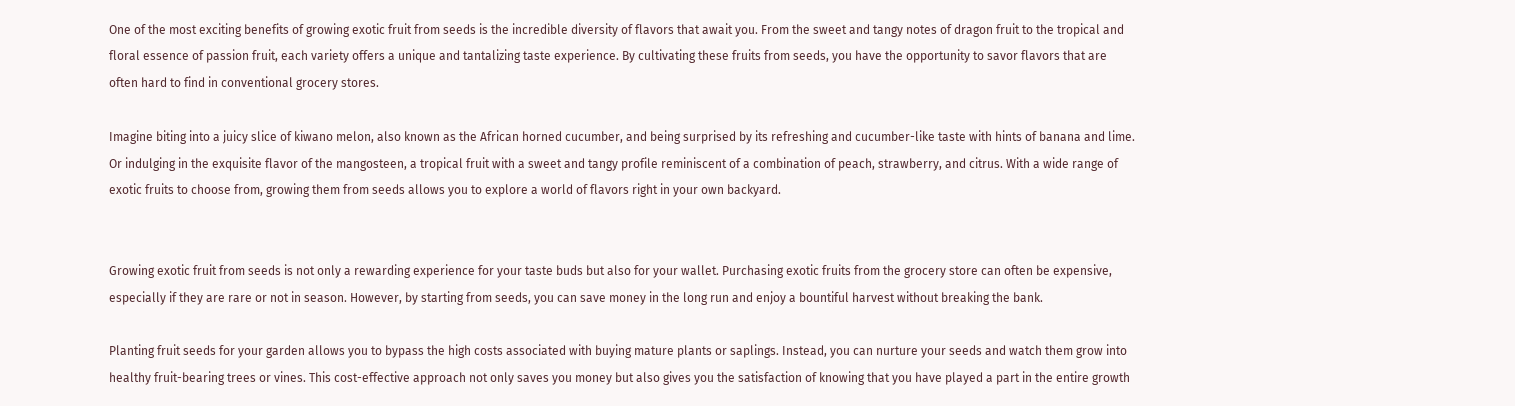One of the most exciting benefits of growing exotic fruit from seeds is the incredible diversity of flavors that await you. From the sweet and tangy notes of dragon fruit to the tropical and floral essence of passion fruit, each variety offers a unique and tantalizing taste experience. By cultivating these fruits from seeds, you have the opportunity to savor flavors that are often hard to find in conventional grocery stores.

Imagine biting into a juicy slice of kiwano melon, also known as the African horned cucumber, and being surprised by its refreshing and cucumber-like taste with hints of banana and lime. Or indulging in the exquisite flavor of the mangosteen, a tropical fruit with a sweet and tangy profile reminiscent of a combination of peach, strawberry, and citrus. With a wide range of exotic fruits to choose from, growing them from seeds allows you to explore a world of flavors right in your own backyard.


Growing exotic fruit from seeds is not only a rewarding experience for your taste buds but also for your wallet. Purchasing exotic fruits from the grocery store can often be expensive, especially if they are rare or not in season. However, by starting from seeds, you can save money in the long run and enjoy a bountiful harvest without breaking the bank.

Planting fruit seeds for your garden allows you to bypass the high costs associated with buying mature plants or saplings. Instead, you can nurture your seeds and watch them grow into healthy fruit-bearing trees or vines. This cost-effective approach not only saves you money but also gives you the satisfaction of knowing that you have played a part in the entire growth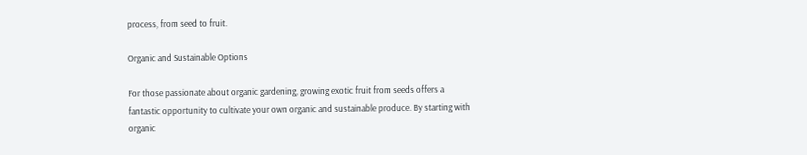process, from seed to fruit.

Organic and Sustainable Options

For those passionate about organic gardening, growing exotic fruit from seeds offers a fantastic opportunity to cultivate your own organic and sustainable produce. By starting with organic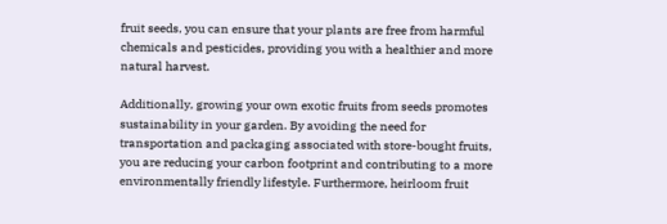fruit seeds, you can ensure that your plants are free from harmful chemicals and pesticides, providing you with a healthier and more natural harvest.

Additionally, growing your own exotic fruits from seeds promotes sustainability in your garden. By avoiding the need for transportation and packaging associated with store-bought fruits, you are reducing your carbon footprint and contributing to a more environmentally friendly lifestyle. Furthermore, heirloom fruit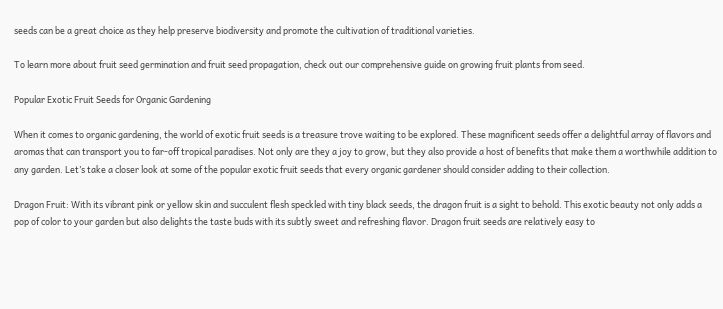seeds can be a great choice as they help preserve biodiversity and promote the cultivation of traditional varieties.

To learn more about fruit seed germination and fruit seed propagation, check out our comprehensive guide on growing fruit plants from seed.

Popular Exotic Fruit Seeds for Organic Gardening

When it comes to organic gardening, the world of exotic fruit seeds is a treasure trove waiting to be explored. These magnificent seeds offer a delightful array of flavors and aromas that can transport you to far-off tropical paradises. Not only are they a joy to grow, but they also provide a host of benefits that make them a worthwhile addition to any garden. Let’s take a closer look at some of the popular exotic fruit seeds that every organic gardener should consider adding to their collection.

Dragon Fruit: With its vibrant pink or yellow skin and succulent flesh speckled with tiny black seeds, the dragon fruit is a sight to behold. This exotic beauty not only adds a pop of color to your garden but also delights the taste buds with its subtly sweet and refreshing flavor. Dragon fruit seeds are relatively easy to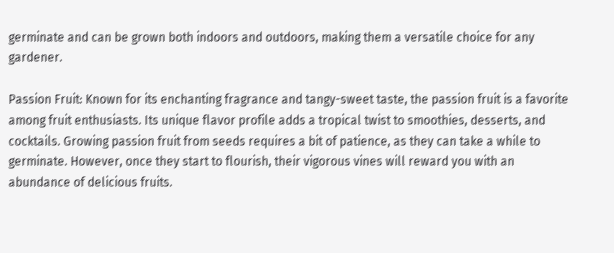germinate and can be grown both indoors and outdoors, making them a versatile choice for any gardener.

Passion Fruit: Known for its enchanting fragrance and tangy-sweet taste, the passion fruit is a favorite among fruit enthusiasts. Its unique flavor profile adds a tropical twist to smoothies, desserts, and cocktails. Growing passion fruit from seeds requires a bit of patience, as they can take a while to germinate. However, once they start to flourish, their vigorous vines will reward you with an abundance of delicious fruits.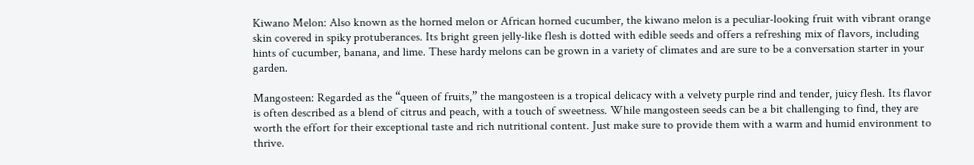Kiwano Melon: Also known as the horned melon or African horned cucumber, the kiwano melon is a peculiar-looking fruit with vibrant orange skin covered in spiky protuberances. Its bright green jelly-like flesh is dotted with edible seeds and offers a refreshing mix of flavors, including hints of cucumber, banana, and lime. These hardy melons can be grown in a variety of climates and are sure to be a conversation starter in your garden.

Mangosteen: Regarded as the “queen of fruits,” the mangosteen is a tropical delicacy with a velvety purple rind and tender, juicy flesh. Its flavor is often described as a blend of citrus and peach, with a touch of sweetness. While mangosteen seeds can be a bit challenging to find, they are worth the effort for their exceptional taste and rich nutritional content. Just make sure to provide them with a warm and humid environment to thrive.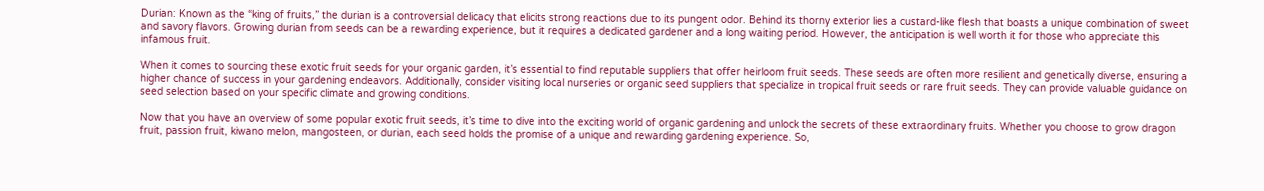Durian: Known as the “king of fruits,” the durian is a controversial delicacy that elicits strong reactions due to its pungent odor. Behind its thorny exterior lies a custard-like flesh that boasts a unique combination of sweet and savory flavors. Growing durian from seeds can be a rewarding experience, but it requires a dedicated gardener and a long waiting period. However, the anticipation is well worth it for those who appreciate this infamous fruit.

When it comes to sourcing these exotic fruit seeds for your organic garden, it’s essential to find reputable suppliers that offer heirloom fruit seeds. These seeds are often more resilient and genetically diverse, ensuring a higher chance of success in your gardening endeavors. Additionally, consider visiting local nurseries or organic seed suppliers that specialize in tropical fruit seeds or rare fruit seeds. They can provide valuable guidance on seed selection based on your specific climate and growing conditions.

Now that you have an overview of some popular exotic fruit seeds, it’s time to dive into the exciting world of organic gardening and unlock the secrets of these extraordinary fruits. Whether you choose to grow dragon fruit, passion fruit, kiwano melon, mangosteen, or durian, each seed holds the promise of a unique and rewarding gardening experience. So,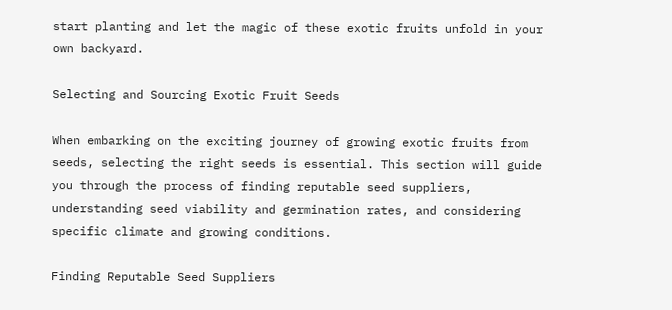start planting and let the magic of these exotic fruits unfold in your own backyard.

Selecting and Sourcing Exotic Fruit Seeds

When embarking on the exciting journey of growing exotic fruits from seeds, selecting the right seeds is essential. This section will guide you through the process of finding reputable seed suppliers, understanding seed viability and germination rates, and considering specific climate and growing conditions.

Finding Reputable Seed Suppliers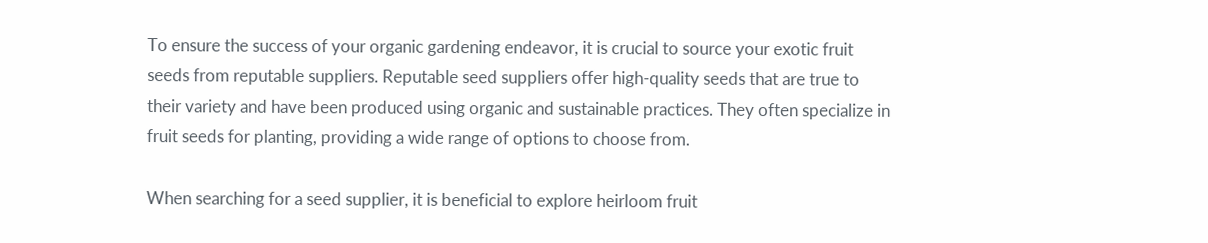To ensure the success of your organic gardening endeavor, it is crucial to source your exotic fruit seeds from reputable suppliers. Reputable seed suppliers offer high-quality seeds that are true to their variety and have been produced using organic and sustainable practices. They often specialize in fruit seeds for planting, providing a wide range of options to choose from.

When searching for a seed supplier, it is beneficial to explore heirloom fruit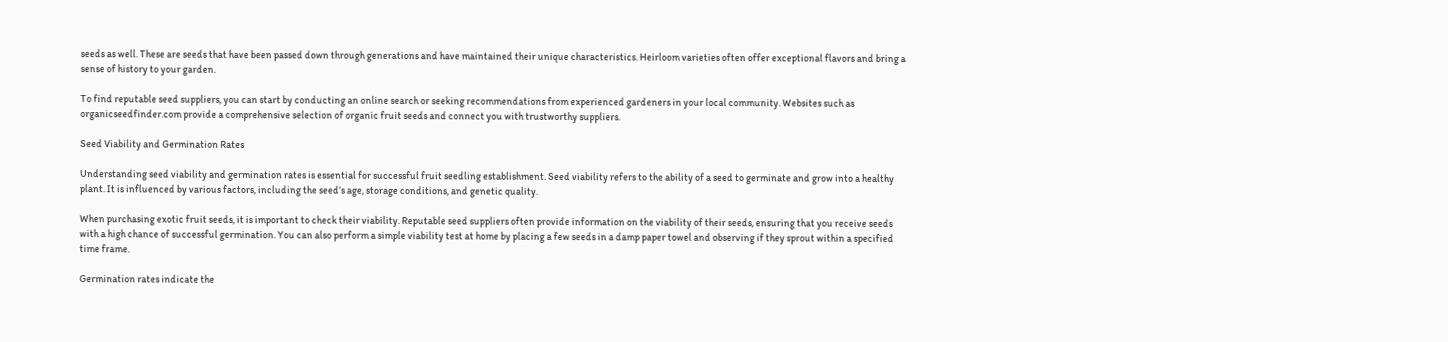seeds as well. These are seeds that have been passed down through generations and have maintained their unique characteristics. Heirloom varieties often offer exceptional flavors and bring a sense of history to your garden.

To find reputable seed suppliers, you can start by conducting an online search or seeking recommendations from experienced gardeners in your local community. Websites such as organicseedfinder.com provide a comprehensive selection of organic fruit seeds and connect you with trustworthy suppliers.

Seed Viability and Germination Rates

Understanding seed viability and germination rates is essential for successful fruit seedling establishment. Seed viability refers to the ability of a seed to germinate and grow into a healthy plant. It is influenced by various factors, including the seed’s age, storage conditions, and genetic quality.

When purchasing exotic fruit seeds, it is important to check their viability. Reputable seed suppliers often provide information on the viability of their seeds, ensuring that you receive seeds with a high chance of successful germination. You can also perform a simple viability test at home by placing a few seeds in a damp paper towel and observing if they sprout within a specified time frame.

Germination rates indicate the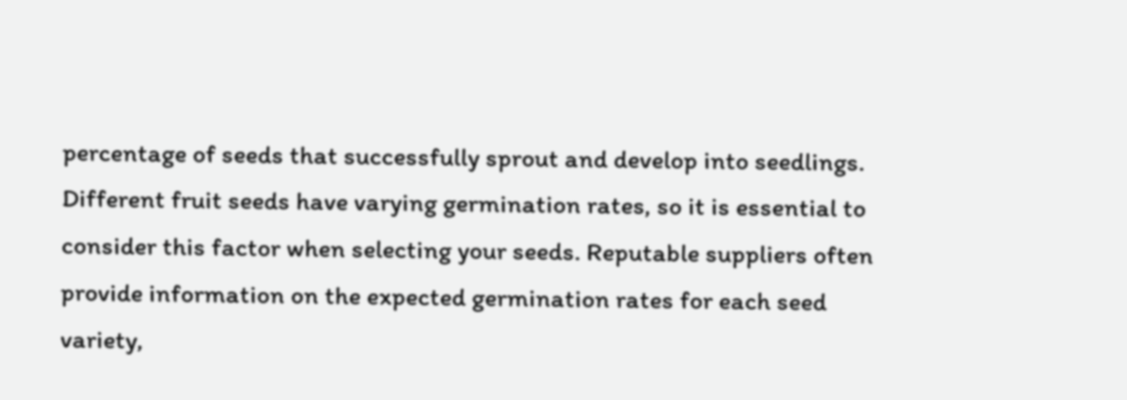percentage of seeds that successfully sprout and develop into seedlings. Different fruit seeds have varying germination rates, so it is essential to consider this factor when selecting your seeds. Reputable suppliers often provide information on the expected germination rates for each seed variety,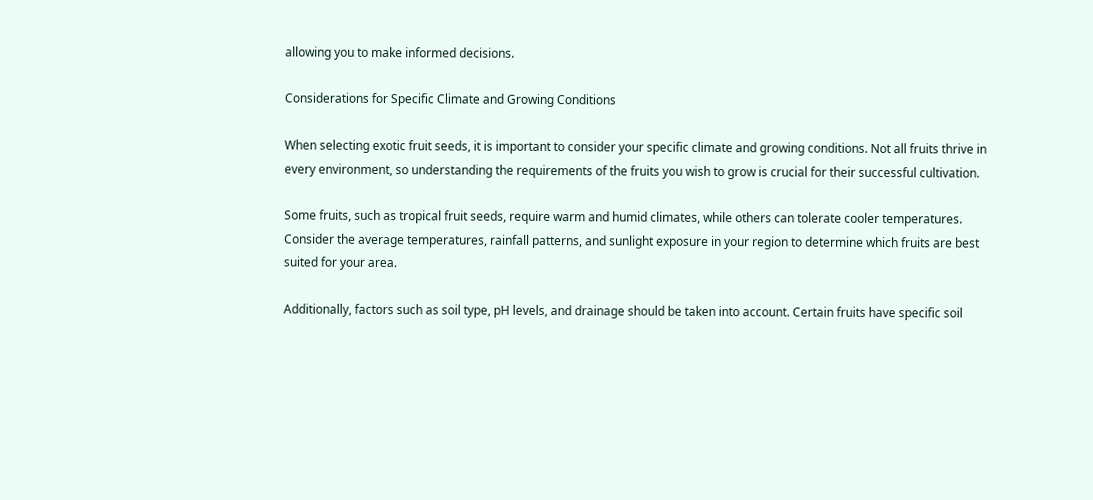allowing you to make informed decisions.

Considerations for Specific Climate and Growing Conditions

When selecting exotic fruit seeds, it is important to consider your specific climate and growing conditions. Not all fruits thrive in every environment, so understanding the requirements of the fruits you wish to grow is crucial for their successful cultivation.

Some fruits, such as tropical fruit seeds, require warm and humid climates, while others can tolerate cooler temperatures. Consider the average temperatures, rainfall patterns, and sunlight exposure in your region to determine which fruits are best suited for your area.

Additionally, factors such as soil type, pH levels, and drainage should be taken into account. Certain fruits have specific soil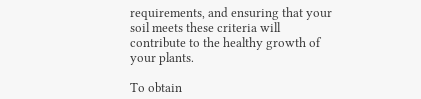requirements, and ensuring that your soil meets these criteria will contribute to the healthy growth of your plants.

To obtain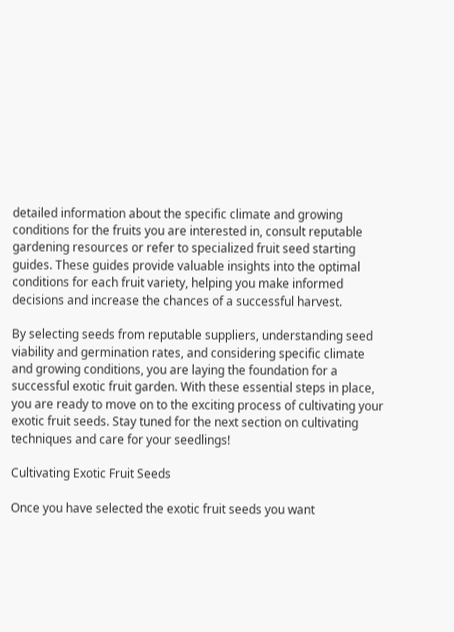detailed information about the specific climate and growing conditions for the fruits you are interested in, consult reputable gardening resources or refer to specialized fruit seed starting guides. These guides provide valuable insights into the optimal conditions for each fruit variety, helping you make informed decisions and increase the chances of a successful harvest.

By selecting seeds from reputable suppliers, understanding seed viability and germination rates, and considering specific climate and growing conditions, you are laying the foundation for a successful exotic fruit garden. With these essential steps in place, you are ready to move on to the exciting process of cultivating your exotic fruit seeds. Stay tuned for the next section on cultivating techniques and care for your seedlings!

Cultivating Exotic Fruit Seeds

Once you have selected the exotic fruit seeds you want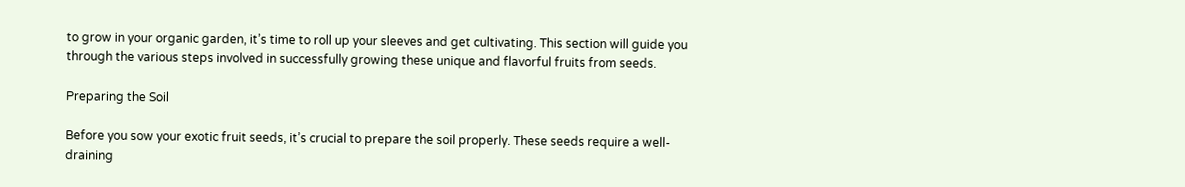to grow in your organic garden, it’s time to roll up your sleeves and get cultivating. This section will guide you through the various steps involved in successfully growing these unique and flavorful fruits from seeds.

Preparing the Soil

Before you sow your exotic fruit seeds, it’s crucial to prepare the soil properly. These seeds require a well-draining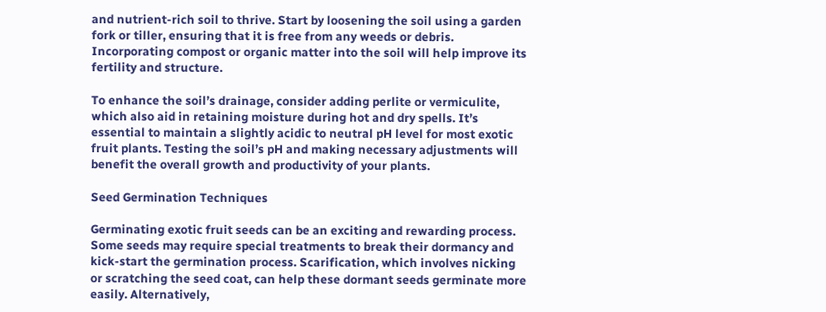and nutrient-rich soil to thrive. Start by loosening the soil using a garden fork or tiller, ensuring that it is free from any weeds or debris. Incorporating compost or organic matter into the soil will help improve its fertility and structure.

To enhance the soil’s drainage, consider adding perlite or vermiculite, which also aid in retaining moisture during hot and dry spells. It’s essential to maintain a slightly acidic to neutral pH level for most exotic fruit plants. Testing the soil’s pH and making necessary adjustments will benefit the overall growth and productivity of your plants.

Seed Germination Techniques

Germinating exotic fruit seeds can be an exciting and rewarding process. Some seeds may require special treatments to break their dormancy and kick-start the germination process. Scarification, which involves nicking or scratching the seed coat, can help these dormant seeds germinate more easily. Alternatively,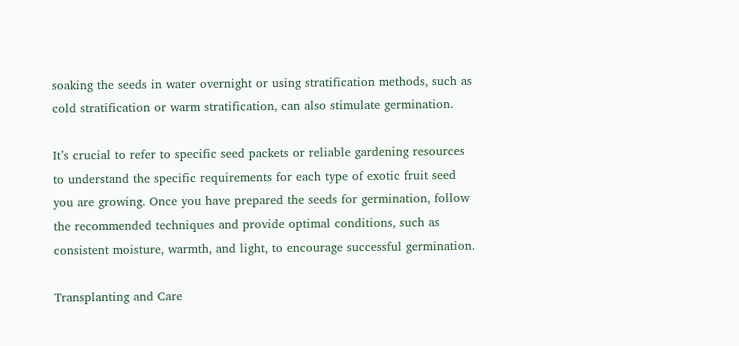soaking the seeds in water overnight or using stratification methods, such as cold stratification or warm stratification, can also stimulate germination.

It’s crucial to refer to specific seed packets or reliable gardening resources to understand the specific requirements for each type of exotic fruit seed you are growing. Once you have prepared the seeds for germination, follow the recommended techniques and provide optimal conditions, such as consistent moisture, warmth, and light, to encourage successful germination.

Transplanting and Care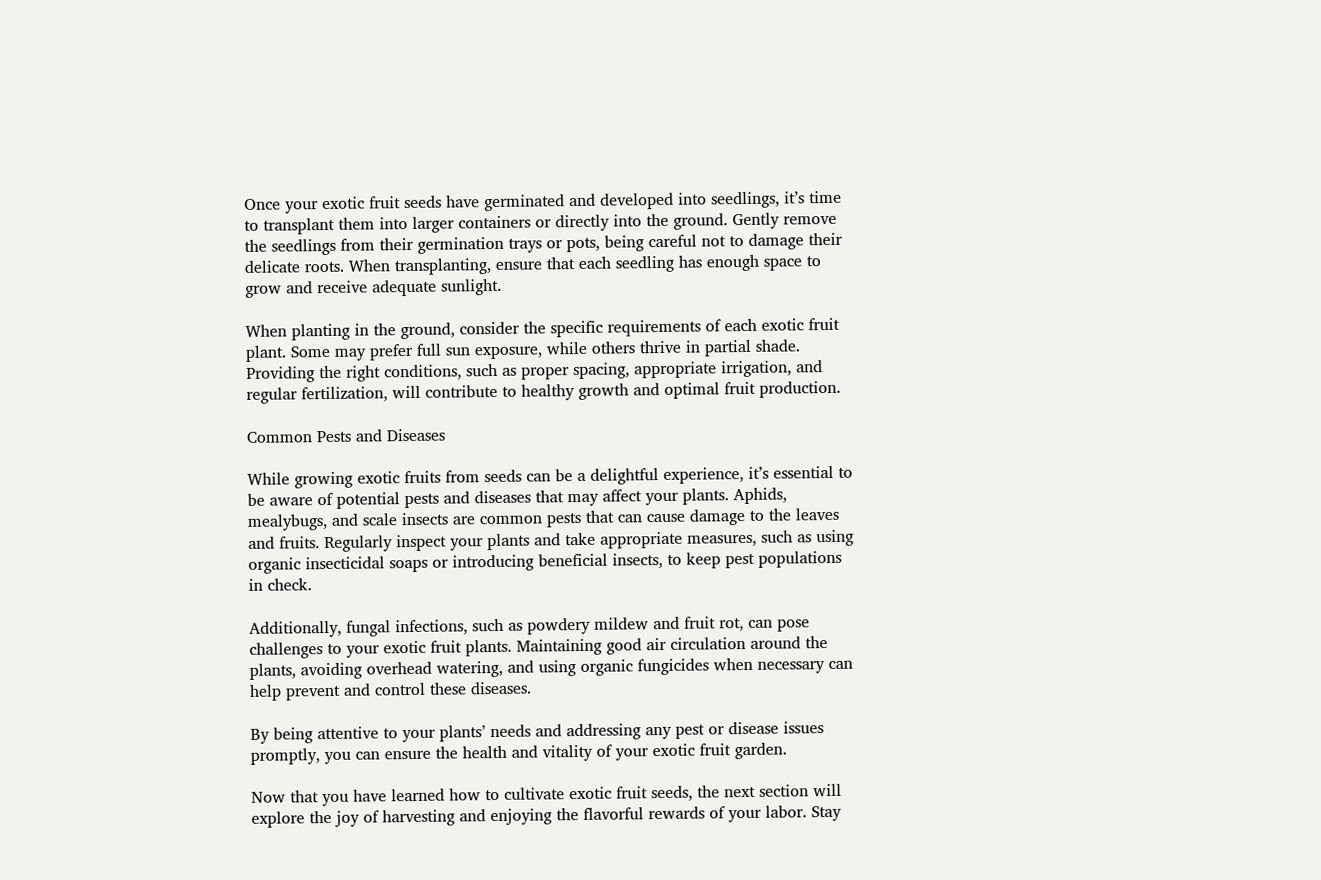Once your exotic fruit seeds have germinated and developed into seedlings, it’s time to transplant them into larger containers or directly into the ground. Gently remove the seedlings from their germination trays or pots, being careful not to damage their delicate roots. When transplanting, ensure that each seedling has enough space to grow and receive adequate sunlight.

When planting in the ground, consider the specific requirements of each exotic fruit plant. Some may prefer full sun exposure, while others thrive in partial shade. Providing the right conditions, such as proper spacing, appropriate irrigation, and regular fertilization, will contribute to healthy growth and optimal fruit production.

Common Pests and Diseases

While growing exotic fruits from seeds can be a delightful experience, it’s essential to be aware of potential pests and diseases that may affect your plants. Aphids, mealybugs, and scale insects are common pests that can cause damage to the leaves and fruits. Regularly inspect your plants and take appropriate measures, such as using organic insecticidal soaps or introducing beneficial insects, to keep pest populations in check.

Additionally, fungal infections, such as powdery mildew and fruit rot, can pose challenges to your exotic fruit plants. Maintaining good air circulation around the plants, avoiding overhead watering, and using organic fungicides when necessary can help prevent and control these diseases.

By being attentive to your plants’ needs and addressing any pest or disease issues promptly, you can ensure the health and vitality of your exotic fruit garden.

Now that you have learned how to cultivate exotic fruit seeds, the next section will explore the joy of harvesting and enjoying the flavorful rewards of your labor. Stay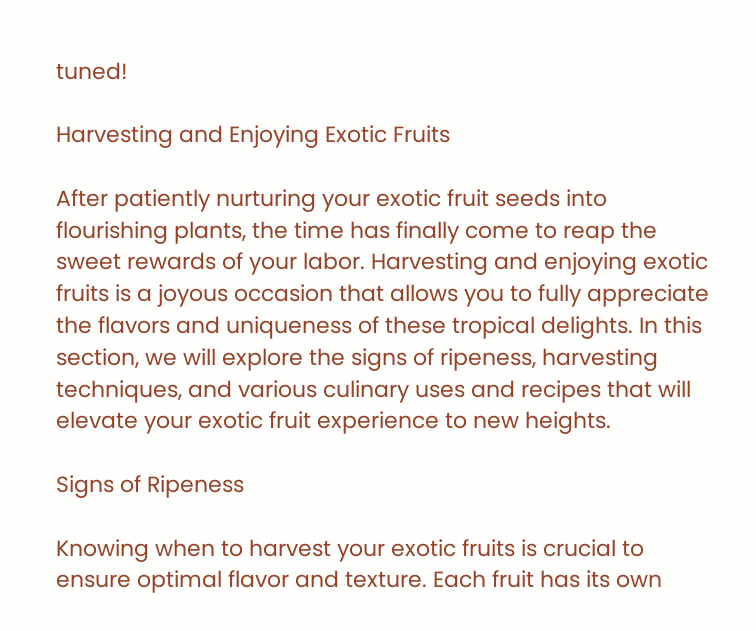tuned!

Harvesting and Enjoying Exotic Fruits

After patiently nurturing your exotic fruit seeds into flourishing plants, the time has finally come to reap the sweet rewards of your labor. Harvesting and enjoying exotic fruits is a joyous occasion that allows you to fully appreciate the flavors and uniqueness of these tropical delights. In this section, we will explore the signs of ripeness, harvesting techniques, and various culinary uses and recipes that will elevate your exotic fruit experience to new heights.

Signs of Ripeness

Knowing when to harvest your exotic fruits is crucial to ensure optimal flavor and texture. Each fruit has its own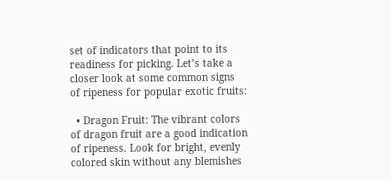set of indicators that point to its readiness for picking. Let’s take a closer look at some common signs of ripeness for popular exotic fruits:

  • Dragon Fruit: The vibrant colors of dragon fruit are a good indication of ripeness. Look for bright, evenly colored skin without any blemishes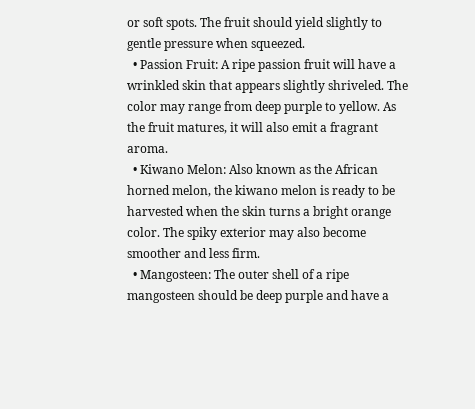or soft spots. The fruit should yield slightly to gentle pressure when squeezed.
  • Passion Fruit: A ripe passion fruit will have a wrinkled skin that appears slightly shriveled. The color may range from deep purple to yellow. As the fruit matures, it will also emit a fragrant aroma.
  • Kiwano Melon: Also known as the African horned melon, the kiwano melon is ready to be harvested when the skin turns a bright orange color. The spiky exterior may also become smoother and less firm.
  • Mangosteen: The outer shell of a ripe mangosteen should be deep purple and have a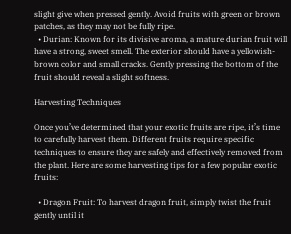slight give when pressed gently. Avoid fruits with green or brown patches, as they may not be fully ripe.
  • Durian: Known for its divisive aroma, a mature durian fruit will have a strong, sweet smell. The exterior should have a yellowish-brown color and small cracks. Gently pressing the bottom of the fruit should reveal a slight softness.

Harvesting Techniques

Once you’ve determined that your exotic fruits are ripe, it’s time to carefully harvest them. Different fruits require specific techniques to ensure they are safely and effectively removed from the plant. Here are some harvesting tips for a few popular exotic fruits:

  • Dragon Fruit: To harvest dragon fruit, simply twist the fruit gently until it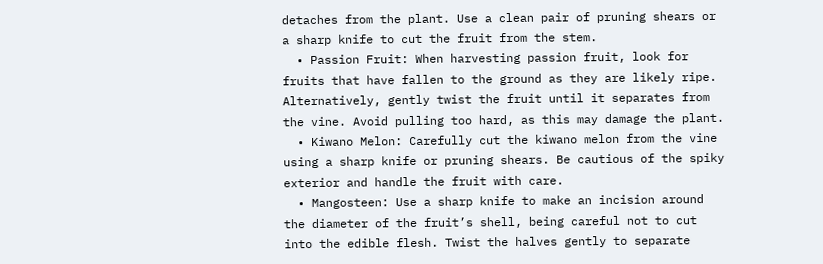detaches from the plant. Use a clean pair of pruning shears or a sharp knife to cut the fruit from the stem.
  • Passion Fruit: When harvesting passion fruit, look for fruits that have fallen to the ground as they are likely ripe. Alternatively, gently twist the fruit until it separates from the vine. Avoid pulling too hard, as this may damage the plant.
  • Kiwano Melon: Carefully cut the kiwano melon from the vine using a sharp knife or pruning shears. Be cautious of the spiky exterior and handle the fruit with care.
  • Mangosteen: Use a sharp knife to make an incision around the diameter of the fruit’s shell, being careful not to cut into the edible flesh. Twist the halves gently to separate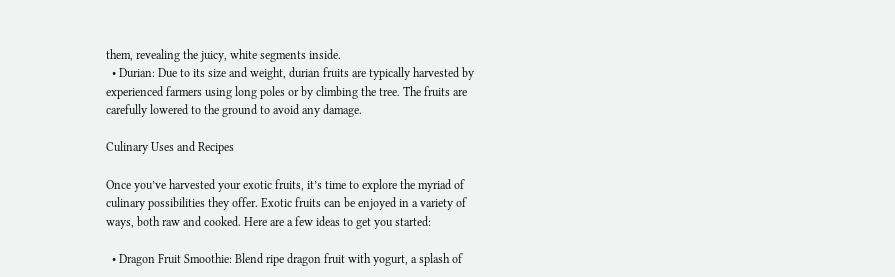them, revealing the juicy, white segments inside.
  • Durian: Due to its size and weight, durian fruits are typically harvested by experienced farmers using long poles or by climbing the tree. The fruits are carefully lowered to the ground to avoid any damage.

Culinary Uses and Recipes

Once you’ve harvested your exotic fruits, it’s time to explore the myriad of culinary possibilities they offer. Exotic fruits can be enjoyed in a variety of ways, both raw and cooked. Here are a few ideas to get you started:

  • Dragon Fruit Smoothie: Blend ripe dragon fruit with yogurt, a splash of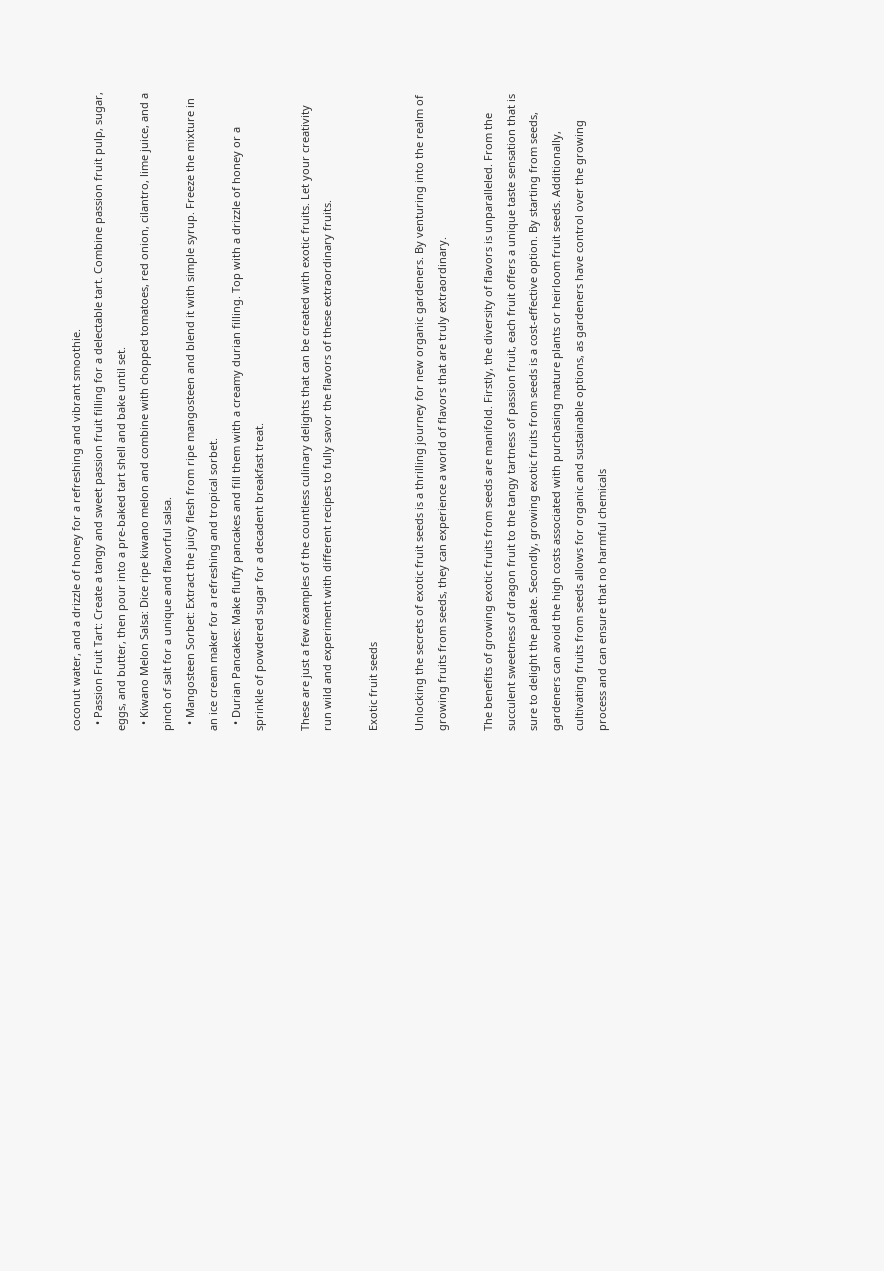coconut water, and a drizzle of honey for a refreshing and vibrant smoothie.
  • Passion Fruit Tart: Create a tangy and sweet passion fruit filling for a delectable tart. Combine passion fruit pulp, sugar, eggs, and butter, then pour into a pre-baked tart shell and bake until set.
  • Kiwano Melon Salsa: Dice ripe kiwano melon and combine with chopped tomatoes, red onion, cilantro, lime juice, and a pinch of salt for a unique and flavorful salsa.
  • Mangosteen Sorbet: Extract the juicy flesh from ripe mangosteen and blend it with simple syrup. Freeze the mixture in an ice cream maker for a refreshing and tropical sorbet.
  • Durian Pancakes: Make fluffy pancakes and fill them with a creamy durian filling. Top with a drizzle of honey or a sprinkle of powdered sugar for a decadent breakfast treat.

These are just a few examples of the countless culinary delights that can be created with exotic fruits. Let your creativity run wild and experiment with different recipes to fully savor the flavors of these extraordinary fruits.

Exotic fruit seeds

Unlocking the secrets of exotic fruit seeds is a thrilling journey for new organic gardeners. By venturing into the realm of growing fruits from seeds, they can experience a world of flavors that are truly extraordinary.

The benefits of growing exotic fruits from seeds are manifold. Firstly, the diversity of flavors is unparalleled. From the succulent sweetness of dragon fruit to the tangy tartness of passion fruit, each fruit offers a unique taste sensation that is sure to delight the palate. Secondly, growing exotic fruits from seeds is a cost-effective option. By starting from seeds, gardeners can avoid the high costs associated with purchasing mature plants or heirloom fruit seeds. Additionally, cultivating fruits from seeds allows for organic and sustainable options, as gardeners have control over the growing process and can ensure that no harmful chemicals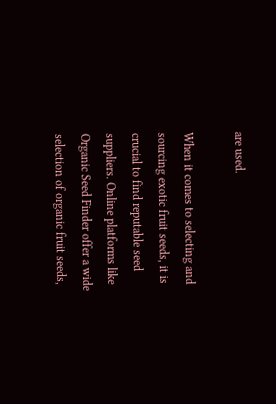are used.

When it comes to selecting and sourcing exotic fruit seeds, it is crucial to find reputable seed suppliers. Online platforms like Organic Seed Finder offer a wide selection of organic fruit seeds,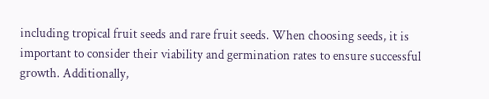including tropical fruit seeds and rare fruit seeds. When choosing seeds, it is important to consider their viability and germination rates to ensure successful growth. Additionally,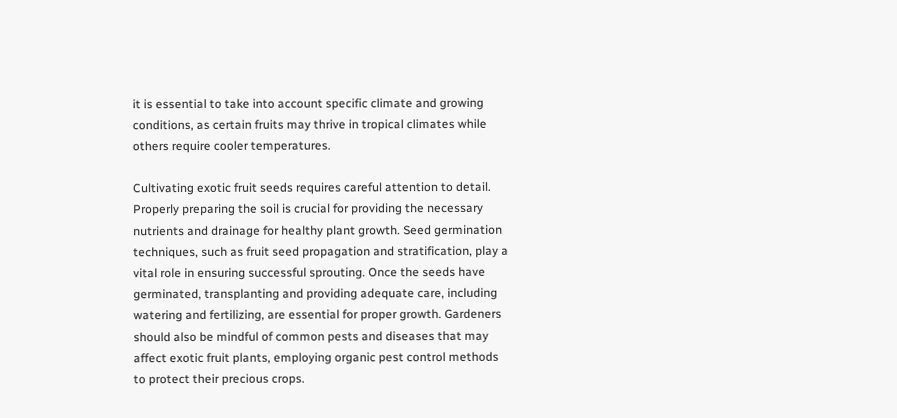it is essential to take into account specific climate and growing conditions, as certain fruits may thrive in tropical climates while others require cooler temperatures.

Cultivating exotic fruit seeds requires careful attention to detail. Properly preparing the soil is crucial for providing the necessary nutrients and drainage for healthy plant growth. Seed germination techniques, such as fruit seed propagation and stratification, play a vital role in ensuring successful sprouting. Once the seeds have germinated, transplanting and providing adequate care, including watering and fertilizing, are essential for proper growth. Gardeners should also be mindful of common pests and diseases that may affect exotic fruit plants, employing organic pest control methods to protect their precious crops.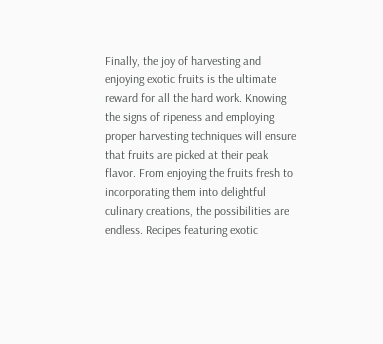Finally, the joy of harvesting and enjoying exotic fruits is the ultimate reward for all the hard work. Knowing the signs of ripeness and employing proper harvesting techniques will ensure that fruits are picked at their peak flavor. From enjoying the fruits fresh to incorporating them into delightful culinary creations, the possibilities are endless. Recipes featuring exotic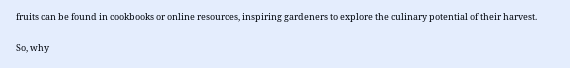fruits can be found in cookbooks or online resources, inspiring gardeners to explore the culinary potential of their harvest.

So, why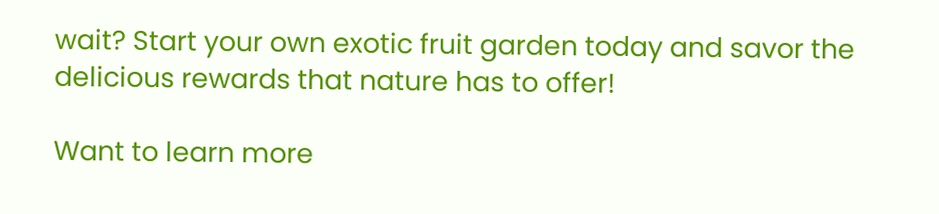wait? Start your own exotic fruit garden today and savor the delicious rewards that nature has to offer!

Want to learn more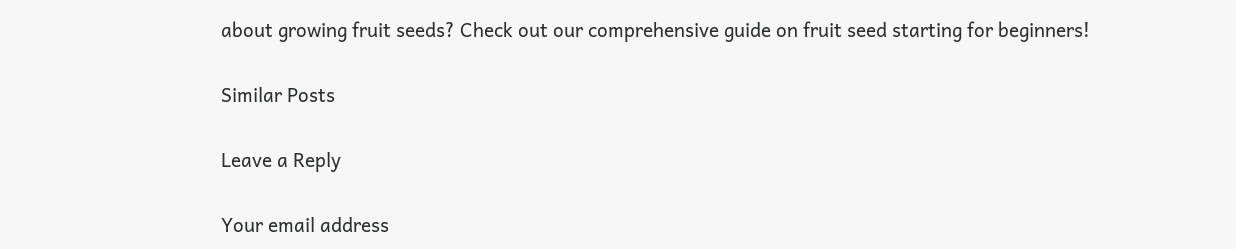about growing fruit seeds? Check out our comprehensive guide on fruit seed starting for beginners!

Similar Posts

Leave a Reply

Your email address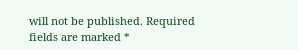will not be published. Required fields are marked *